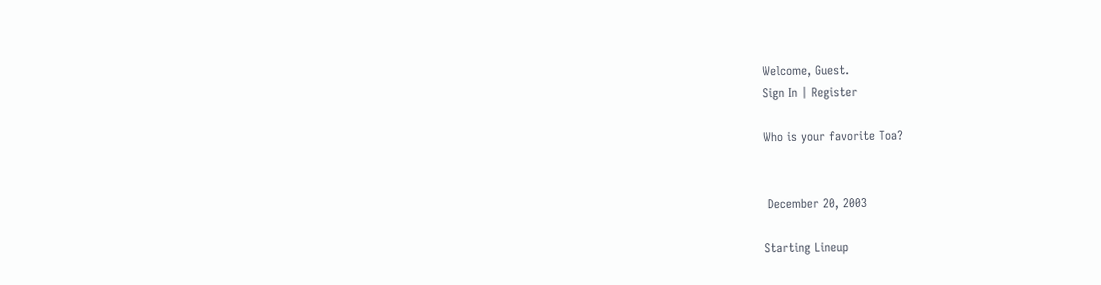Welcome, Guest.
Sign In | Register

Who is your favorite Toa?


 December 20, 2003

Starting Lineup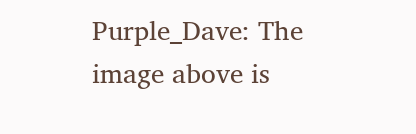Purple_Dave: The image above is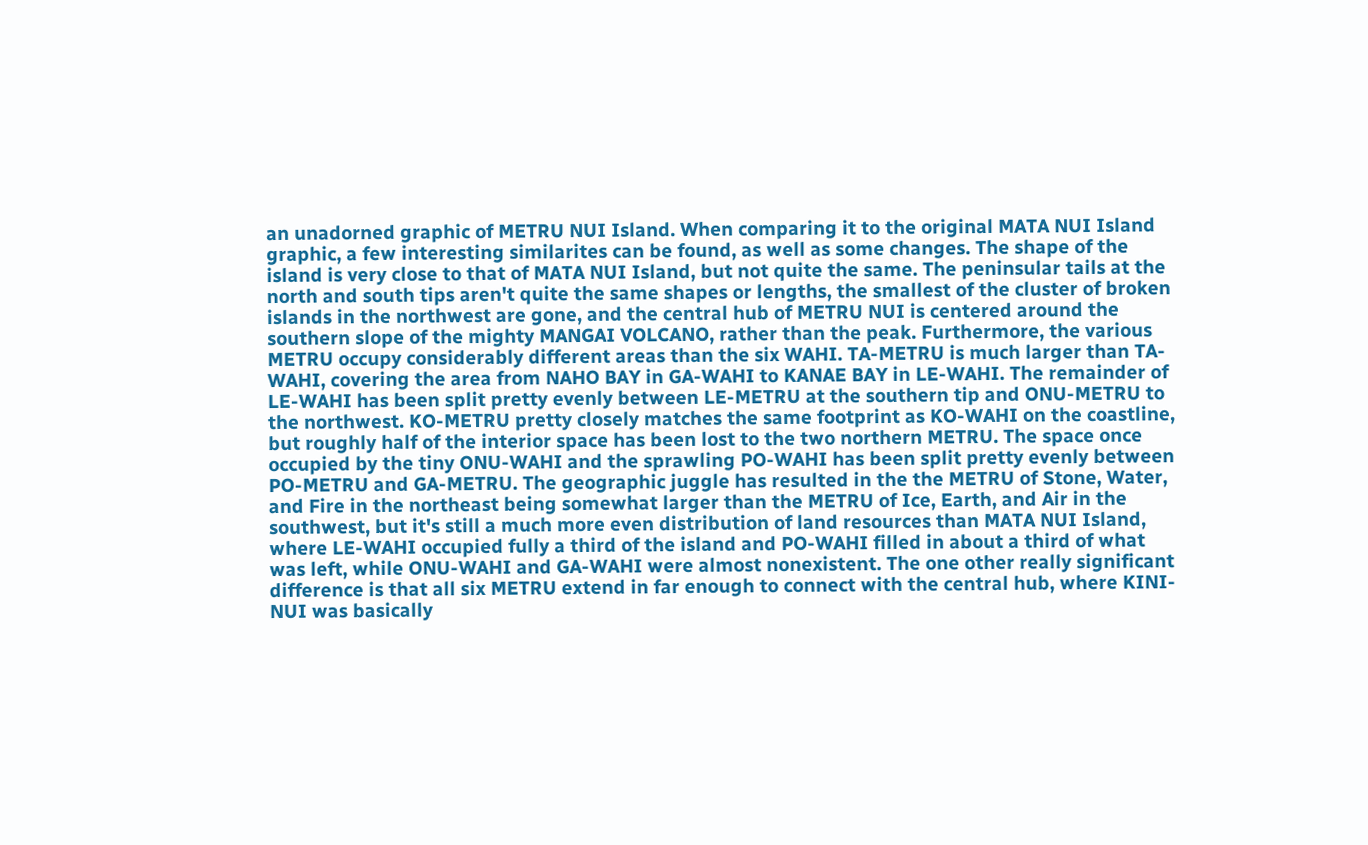an unadorned graphic of METRU NUI Island. When comparing it to the original MATA NUI Island graphic, a few interesting similarites can be found, as well as some changes. The shape of the island is very close to that of MATA NUI Island, but not quite the same. The peninsular tails at the north and south tips aren't quite the same shapes or lengths, the smallest of the cluster of broken islands in the northwest are gone, and the central hub of METRU NUI is centered around the southern slope of the mighty MANGAI VOLCANO, rather than the peak. Furthermore, the various METRU occupy considerably different areas than the six WAHI. TA-METRU is much larger than TA-WAHI, covering the area from NAHO BAY in GA-WAHI to KANAE BAY in LE-WAHI. The remainder of LE-WAHI has been split pretty evenly between LE-METRU at the southern tip and ONU-METRU to the northwest. KO-METRU pretty closely matches the same footprint as KO-WAHI on the coastline, but roughly half of the interior space has been lost to the two northern METRU. The space once occupied by the tiny ONU-WAHI and the sprawling PO-WAHI has been split pretty evenly between PO-METRU and GA-METRU. The geographic juggle has resulted in the the METRU of Stone, Water, and Fire in the northeast being somewhat larger than the METRU of Ice, Earth, and Air in the southwest, but it's still a much more even distribution of land resources than MATA NUI Island, where LE-WAHI occupied fully a third of the island and PO-WAHI filled in about a third of what was left, while ONU-WAHI and GA-WAHI were almost nonexistent. The one other really significant difference is that all six METRU extend in far enough to connect with the central hub, where KINI-NUI was basically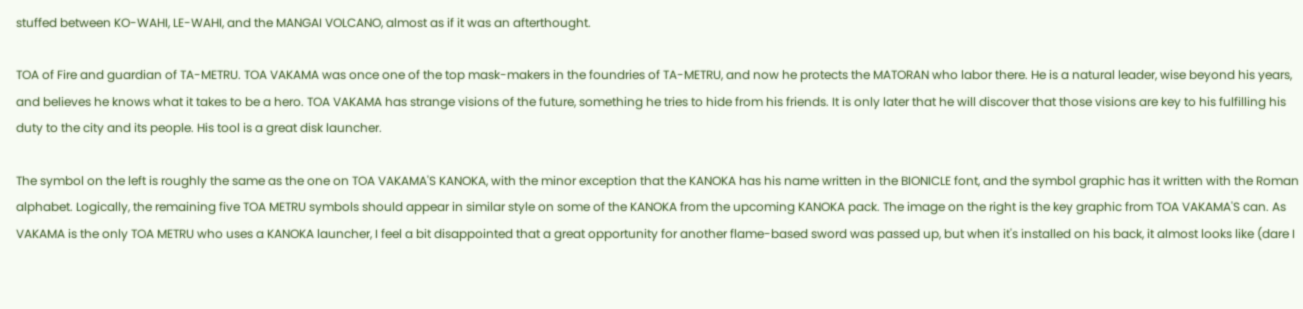stuffed between KO-WAHI, LE-WAHI, and the MANGAI VOLCANO, almost as if it was an afterthought.

TOA of Fire and guardian of TA-METRU. TOA VAKAMA was once one of the top mask-makers in the foundries of TA-METRU, and now he protects the MATORAN who labor there. He is a natural leader, wise beyond his years, and believes he knows what it takes to be a hero. TOA VAKAMA has strange visions of the future, something he tries to hide from his friends. It is only later that he will discover that those visions are key to his fulfilling his duty to the city and its people. His tool is a great disk launcher.

The symbol on the left is roughly the same as the one on TOA VAKAMA'S KANOKA, with the minor exception that the KANOKA has his name written in the BIONICLE font, and the symbol graphic has it written with the Roman alphabet. Logically, the remaining five TOA METRU symbols should appear in similar style on some of the KANOKA from the upcoming KANOKA pack. The image on the right is the key graphic from TOA VAKAMA'S can. As VAKAMA is the only TOA METRU who uses a KANOKA launcher, I feel a bit disappointed that a great opportunity for another flame-based sword was passed up, but when it's installed on his back, it almost looks like (dare I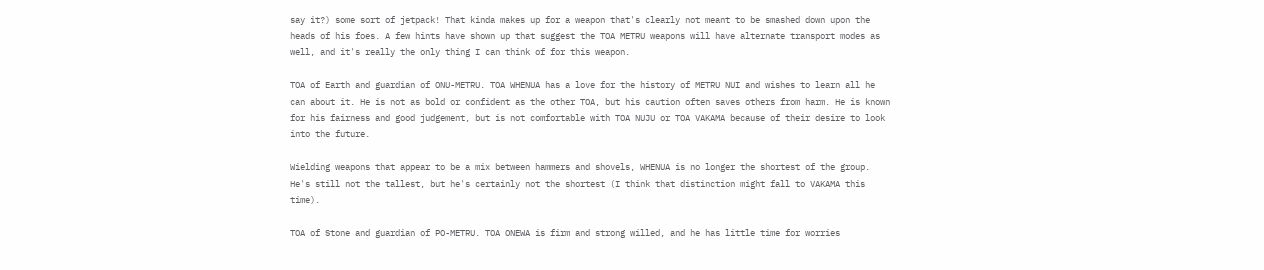say it?) some sort of jetpack! That kinda makes up for a weapon that's clearly not meant to be smashed down upon the heads of his foes. A few hints have shown up that suggest the TOA METRU weapons will have alternate transport modes as well, and it's really the only thing I can think of for this weapon.

TOA of Earth and guardian of ONU-METRU. TOA WHENUA has a love for the history of METRU NUI and wishes to learn all he can about it. He is not as bold or confident as the other TOA, but his caution often saves others from harm. He is known for his fairness and good judgement, but is not comfortable with TOA NUJU or TOA VAKAMA because of their desire to look into the future.

Wielding weapons that appear to be a mix between hammers and shovels, WHENUA is no longer the shortest of the group. He's still not the tallest, but he's certainly not the shortest (I think that distinction might fall to VAKAMA this time).

TOA of Stone and guardian of PO-METRU. TOA ONEWA is firm and strong willed, and he has little time for worries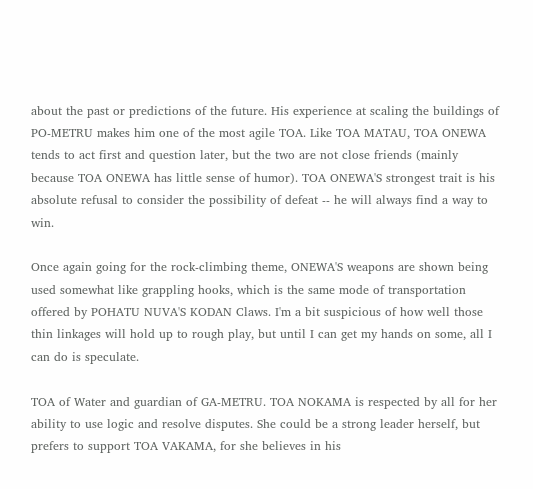about the past or predictions of the future. His experience at scaling the buildings of PO-METRU makes him one of the most agile TOA. Like TOA MATAU, TOA ONEWA tends to act first and question later, but the two are not close friends (mainly because TOA ONEWA has little sense of humor). TOA ONEWA'S strongest trait is his absolute refusal to consider the possibility of defeat -- he will always find a way to win.

Once again going for the rock-climbing theme, ONEWA'S weapons are shown being used somewhat like grappling hooks, which is the same mode of transportation offered by POHATU NUVA'S KODAN Claws. I'm a bit suspicious of how well those thin linkages will hold up to rough play, but until I can get my hands on some, all I can do is speculate.

TOA of Water and guardian of GA-METRU. TOA NOKAMA is respected by all for her ability to use logic and resolve disputes. She could be a strong leader herself, but prefers to support TOA VAKAMA, for she believes in his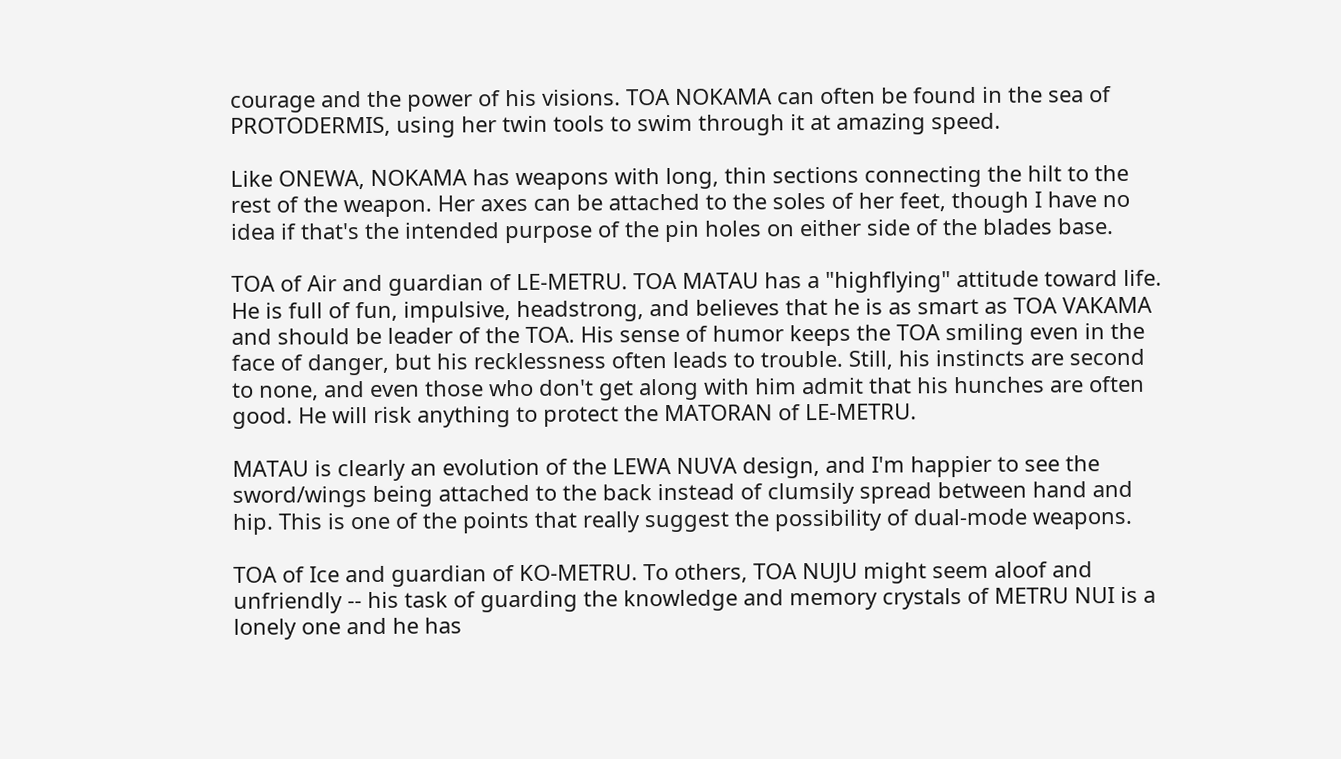courage and the power of his visions. TOA NOKAMA can often be found in the sea of PROTODERMIS, using her twin tools to swim through it at amazing speed.

Like ONEWA, NOKAMA has weapons with long, thin sections connecting the hilt to the rest of the weapon. Her axes can be attached to the soles of her feet, though I have no idea if that's the intended purpose of the pin holes on either side of the blades base.

TOA of Air and guardian of LE-METRU. TOA MATAU has a "highflying" attitude toward life. He is full of fun, impulsive, headstrong, and believes that he is as smart as TOA VAKAMA and should be leader of the TOA. His sense of humor keeps the TOA smiling even in the face of danger, but his recklessness often leads to trouble. Still, his instincts are second to none, and even those who don't get along with him admit that his hunches are often good. He will risk anything to protect the MATORAN of LE-METRU.

MATAU is clearly an evolution of the LEWA NUVA design, and I'm happier to see the sword/wings being attached to the back instead of clumsily spread between hand and hip. This is one of the points that really suggest the possibility of dual-mode weapons.

TOA of Ice and guardian of KO-METRU. To others, TOA NUJU might seem aloof and unfriendly -- his task of guarding the knowledge and memory crystals of METRU NUI is a lonely one and he has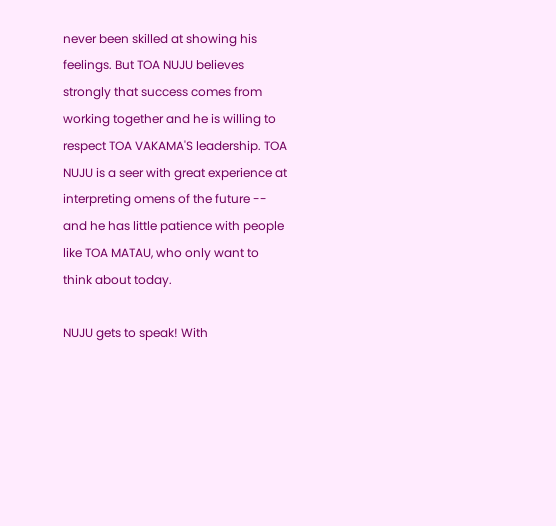never been skilled at showing his feelings. But TOA NUJU believes strongly that success comes from working together and he is willing to respect TOA VAKAMA'S leadership. TOA NUJU is a seer with great experience at interpreting omens of the future -- and he has little patience with people like TOA MATAU, who only want to think about today.

NUJU gets to speak! With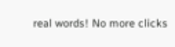real words! No more clicks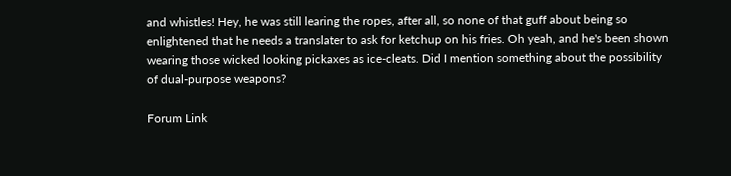and whistles! Hey, he was still learing the ropes, after all, so none of that guff about being so enlightened that he needs a translater to ask for ketchup on his fries. Oh yeah, and he's been shown wearing those wicked looking pickaxes as ice-cleats. Did I mention something about the possibility of dual-purpose weapons?

Forum Link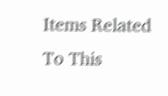Items Related To This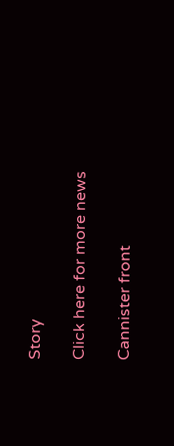Story

Click here for more news

Cannister front